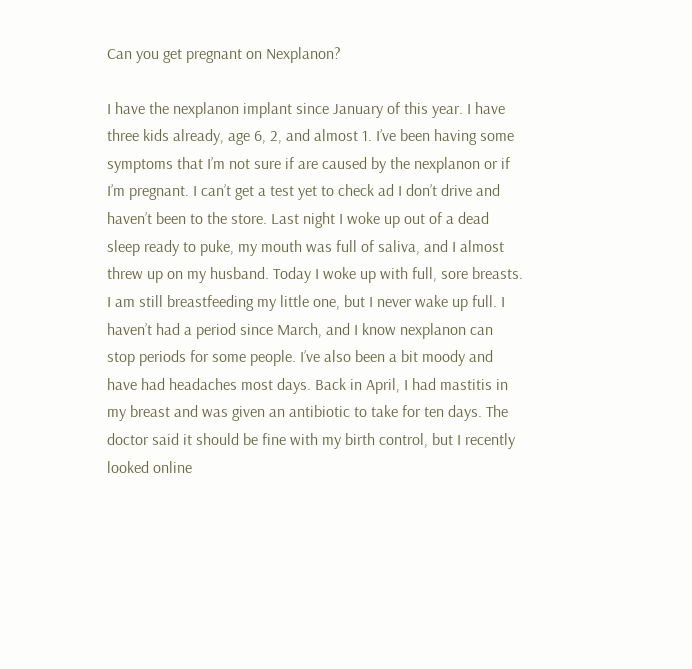Can you get pregnant on Nexplanon?

I have the nexplanon implant since January of this year. I have three kids already, age 6, 2, and almost 1. I’ve been having some symptoms that I’m not sure if are caused by the nexplanon or if I’m pregnant. I can’t get a test yet to check ad I don’t drive and haven’t been to the store. Last night I woke up out of a dead sleep ready to puke, my mouth was full of saliva, and I almost threw up on my husband. Today I woke up with full, sore breasts. I am still breastfeeding my little one, but I never wake up full. I haven’t had a period since March, and I know nexplanon can stop periods for some people. I’ve also been a bit moody and have had headaches most days. Back in April, I had mastitis in my breast and was given an antibiotic to take for ten days. The doctor said it should be fine with my birth control, but I recently looked online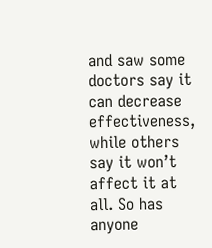and saw some doctors say it can decrease effectiveness, while others say it won’t affect it at all. So has anyone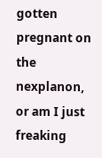gotten pregnant on the nexplanon, or am I just freaking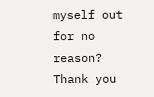myself out for no reason? Thank you